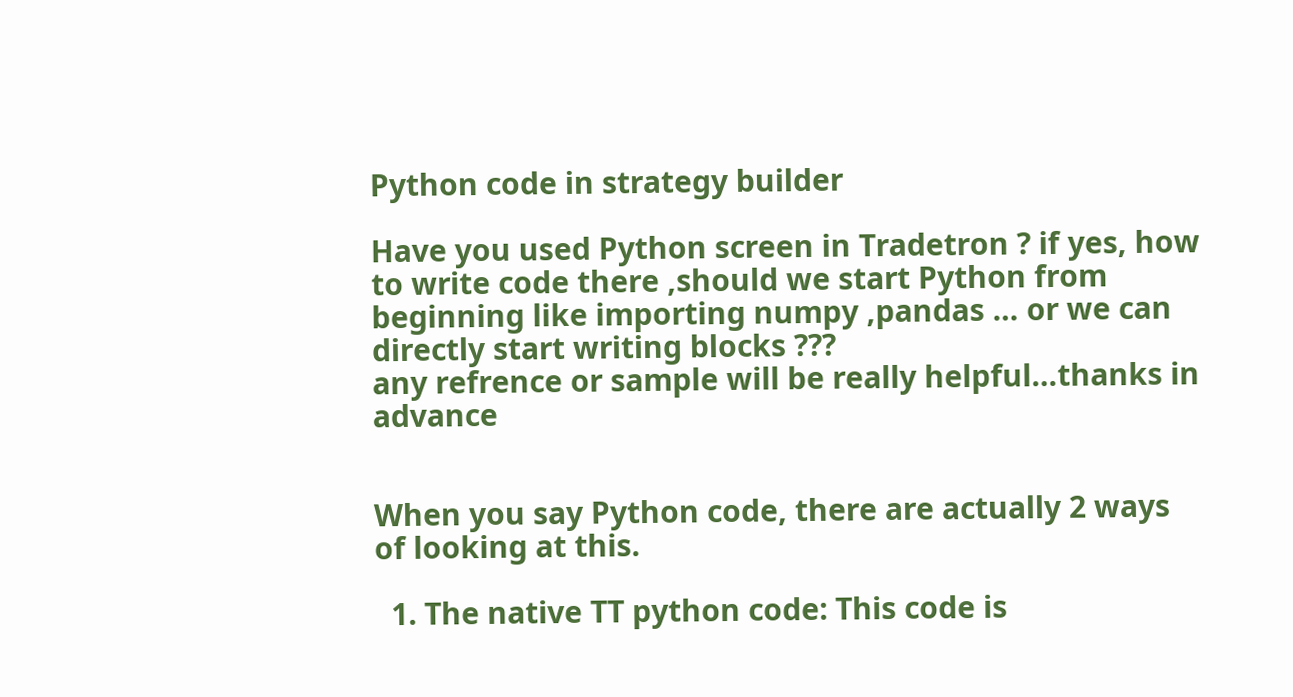Python code in strategy builder

Have you used Python screen in Tradetron ? if yes, how to write code there ,should we start Python from beginning like importing numpy ,pandas … or we can directly start writing blocks ???
any refrence or sample will be really helpful…thanks in advance


When you say Python code, there are actually 2 ways of looking at this.

  1. The native TT python code: This code is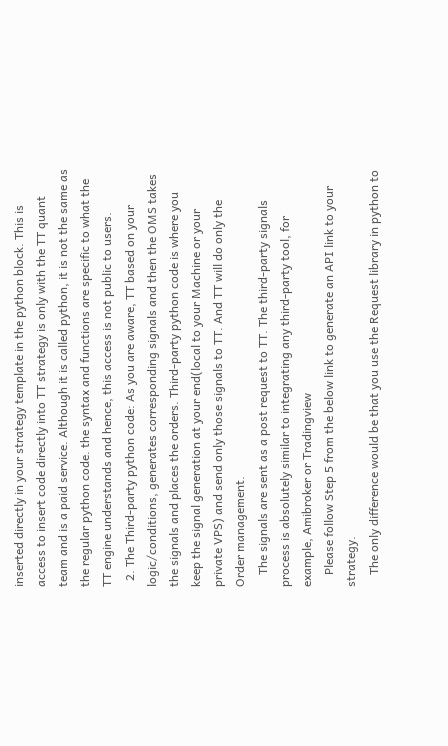inserted directly in your strategy template in the python block. This is access to insert code directly into TT strategy is only with the TT quant team and is a paid service. Although it is called python, it is not the same as the regular python code. the syntax and functions are specific to what the TT engine understands and hence, this access is not public to users.
  2. The Third-party python code: As you are aware, TT based on your logic/conditions, generates corresponding signals and then the OMS takes the signals and places the orders. Third-party python code is where you keep the signal generation at your end(local to your Machine or your private VPS) and send only those signals to TT. And TT will do only the Order management.
    The signals are sent as a post request to TT. The third-party signals process is absolutely similar to integrating any third-party tool, for example, Amibroker or Tradingview
    Please follow Step 5 from the below link to generate an API link to your strategy.
    The only difference would be that you use the Request library in python to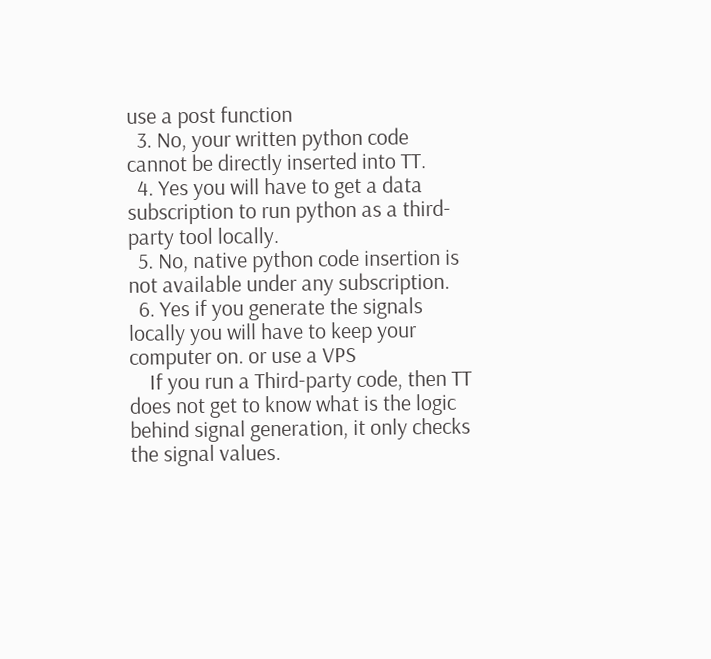use a post function
  3. No, your written python code cannot be directly inserted into TT.
  4. Yes you will have to get a data subscription to run python as a third-party tool locally.
  5. No, native python code insertion is not available under any subscription.
  6. Yes if you generate the signals locally you will have to keep your computer on. or use a VPS
    If you run a Third-party code, then TT does not get to know what is the logic behind signal generation, it only checks the signal values.